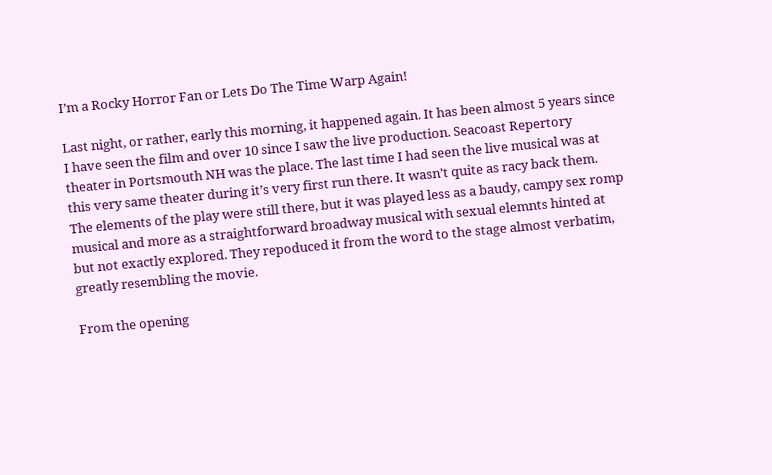I’m a Rocky Horror Fan or Lets Do The Time Warp Again!

Last night, or rather, early this morning, it happened again. It has been almost 5 years since I have seen the film and over 10 since I saw the live production. Seacoast Repertory theater in Portsmouth NH was the place. The last time I had seen the live musical was at this very same theater during it’s very first run there. It wasn’t quite as racy back them. The elements of the play were still there, but it was played less as a baudy, campy sex romp musical and more as a straightforward broadway musical with sexual elemnts hinted at but not exactly explored. They repoduced it from the word to the stage almost verbatim, greatly resembling the movie.

From the opening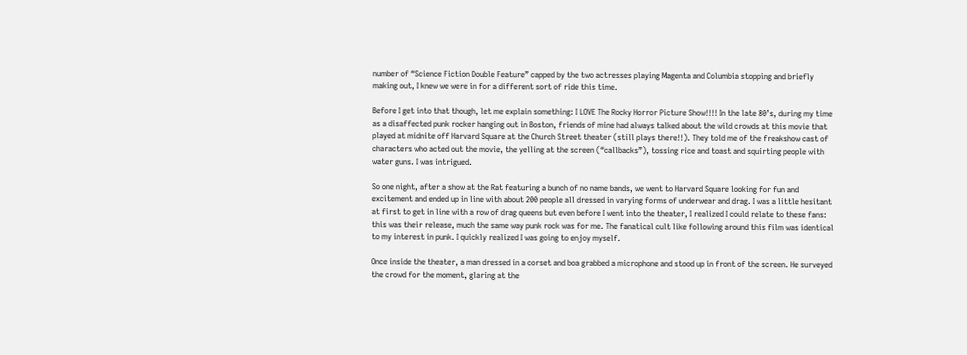number of “Science Fiction Double Feature” capped by the two actresses playing Magenta and Columbia stopping and briefly making out, I knew we were in for a different sort of ride this time.

Before I get into that though, let me explain something: I LOVE The Rocky Horror Picture Show!!!! In the late 80’s, during my time as a disaffected punk rocker hanging out in Boston, friends of mine had always talked about the wild crowds at this movie that played at midnite off Harvard Square at the Church Street theater (still plays there!!). They told me of the freakshow cast of characters who acted out the movie, the yelling at the screen (“callbacks”), tossing rice and toast and squirting people with water guns. I was intrigued.

So one night, after a show at the Rat featuring a bunch of no name bands, we went to Harvard Square looking for fun and excitement and ended up in line with about 200 people all dressed in varying forms of underwear and drag. I was a little hesitant at first to get in line with a row of drag queens but even before I went into the theater, I realized I could relate to these fans: this was their release, much the same way punk rock was for me. The fanatical cult like following around this film was identical to my interest in punk. I quickly realized I was going to enjoy myself.

Once inside the theater, a man dressed in a corset and boa grabbed a microphone and stood up in front of the screen. He surveyed the crowd for the moment, glaring at the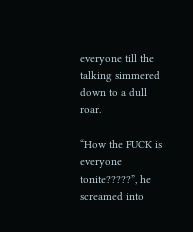everyone till the talking simmered down to a dull roar.

“How the FUCK is everyone tonite?????”, he screamed into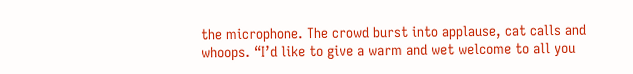the microphone. The crowd burst into applause, cat calls and whoops. “I’d like to give a warm and wet welcome to all you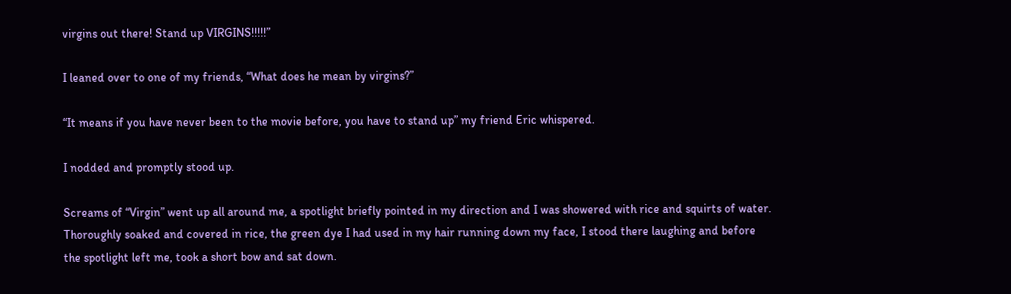virgins out there! Stand up VIRGINS!!!!!”

I leaned over to one of my friends, “What does he mean by virgins?”

“It means if you have never been to the movie before, you have to stand up” my friend Eric whispered.

I nodded and promptly stood up.

Screams of “Virgin” went up all around me, a spotlight briefly pointed in my direction and I was showered with rice and squirts of water. Thoroughly soaked and covered in rice, the green dye I had used in my hair running down my face, I stood there laughing and before the spotlight left me, took a short bow and sat down.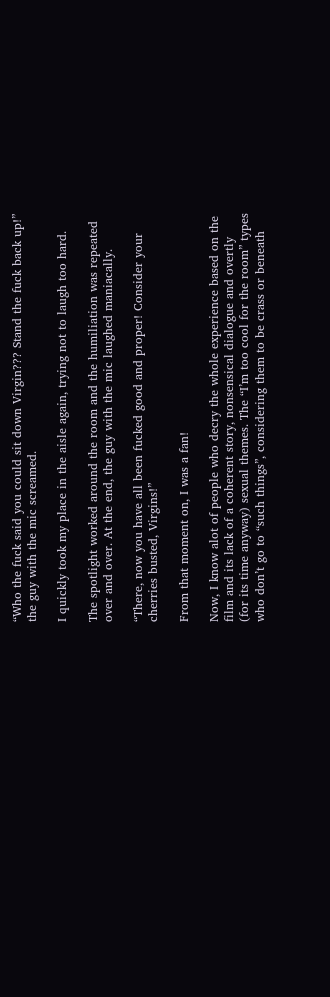“Who the fuck said you could sit down Virgin??? Stand the fuck back up!” the guy with the mic screamed.

I quickly took my place in the aisle again, trying not to laugh too hard.

The spotlight worked around the room and the humiliation was repeated over and over. At the end, the guy with the mic laughed maniacally.

“There, now you have all been fucked good and proper! Consider your cherries busted, Virgins!”

From that moment on, I was a fan!

Now, I know alot of people who decry the whole experience based on the film and its lack of a coherent story, nonsensical dialogue and overtly (for its time anyway) sexual themes. The “I’m too cool for the room” types who don’t go to “such things”, considering them to be crass or beneath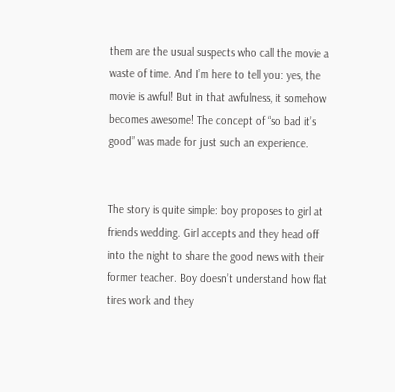them are the usual suspects who call the movie a waste of time. And I’m here to tell you: yes, the movie is awful! But in that awfulness, it somehow becomes awesome! The concept of “so bad it’s good” was made for just such an experience.


The story is quite simple: boy proposes to girl at friends wedding. Girl accepts and they head off into the night to share the good news with their former teacher. Boy doesn’t understand how flat tires work and they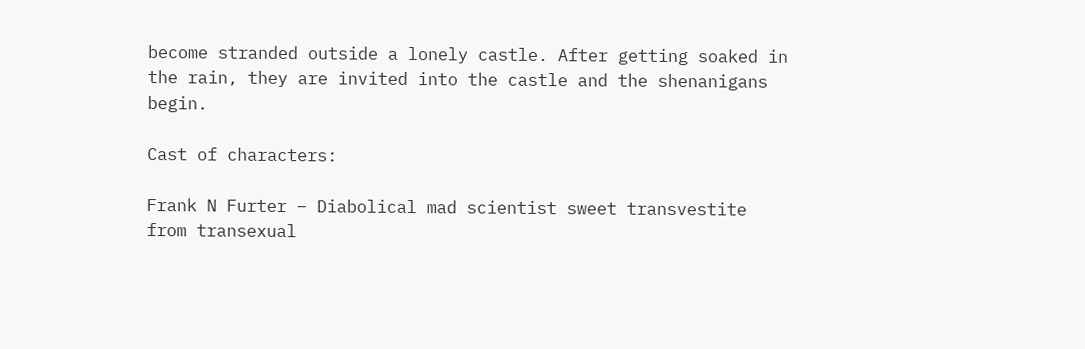become stranded outside a lonely castle. After getting soaked in the rain, they are invited into the castle and the shenanigans begin.

Cast of characters:

Frank N Furter – Diabolical mad scientist sweet transvestite from transexual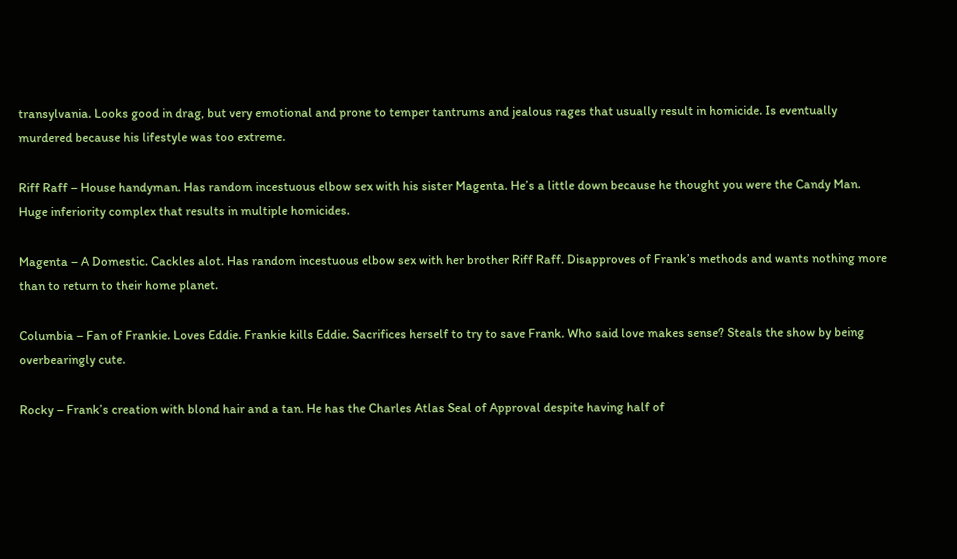transylvania. Looks good in drag, but very emotional and prone to temper tantrums and jealous rages that usually result in homicide. Is eventually murdered because his lifestyle was too extreme.

Riff Raff – House handyman. Has random incestuous elbow sex with his sister Magenta. He’s a little down because he thought you were the Candy Man. Huge inferiority complex that results in multiple homicides.

Magenta – A Domestic. Cackles alot. Has random incestuous elbow sex with her brother Riff Raff. Disapproves of Frank’s methods and wants nothing more than to return to their home planet.

Columbia – Fan of Frankie. Loves Eddie. Frankie kills Eddie. Sacrifices herself to try to save Frank. Who said love makes sense? Steals the show by being overbearingly cute.

Rocky – Frank’s creation with blond hair and a tan. He has the Charles Atlas Seal of Approval despite having half of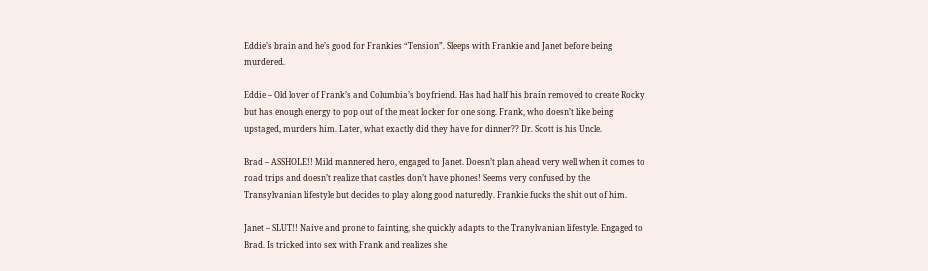Eddie’s brain and he’s good for Frankies “Tension”. Sleeps with Frankie and Janet before being murdered.

Eddie – Old lover of Frank’s and Columbia’s boyfriend. Has had half his brain removed to create Rocky but has enough energy to pop out of the meat locker for one song. Frank, who doesn’t like being upstaged, murders him. Later, what exactly did they have for dinner?? Dr. Scott is his Uncle.

Brad – ASSHOLE!! Mild mannered hero, engaged to Janet. Doesn’t plan ahead very well when it comes to road trips and doesn’t realize that castles don’t have phones! Seems very confused by the Transylvanian lifestyle but decides to play along good naturedly. Frankie fucks the shit out of him.

Janet – SLUT!! Naive and prone to fainting, she quickly adapts to the Tranylvanian lifestyle. Engaged to Brad. Is tricked into sex with Frank and realizes she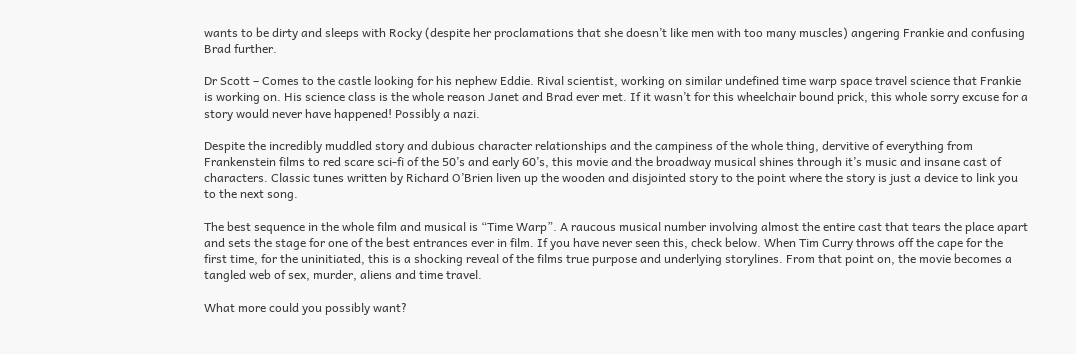wants to be dirty and sleeps with Rocky (despite her proclamations that she doesn’t like men with too many muscles) angering Frankie and confusing Brad further.

Dr Scott – Comes to the castle looking for his nephew Eddie. Rival scientist, working on similar undefined time warp space travel science that Frankie is working on. His science class is the whole reason Janet and Brad ever met. If it wasn’t for this wheelchair bound prick, this whole sorry excuse for a story would never have happened! Possibly a nazi.

Despite the incredibly muddled story and dubious character relationships and the campiness of the whole thing, dervitive of everything from Frankenstein films to red scare sci-fi of the 50’s and early 60’s, this movie and the broadway musical shines through it’s music and insane cast of characters. Classic tunes written by Richard O’Brien liven up the wooden and disjointed story to the point where the story is just a device to link you to the next song.

The best sequence in the whole film and musical is “Time Warp”. A raucous musical number involving almost the entire cast that tears the place apart and sets the stage for one of the best entrances ever in film. If you have never seen this, check below. When Tim Curry throws off the cape for the first time, for the uninitiated, this is a shocking reveal of the films true purpose and underlying storylines. From that point on, the movie becomes a tangled web of sex, murder, aliens and time travel.

What more could you possibly want?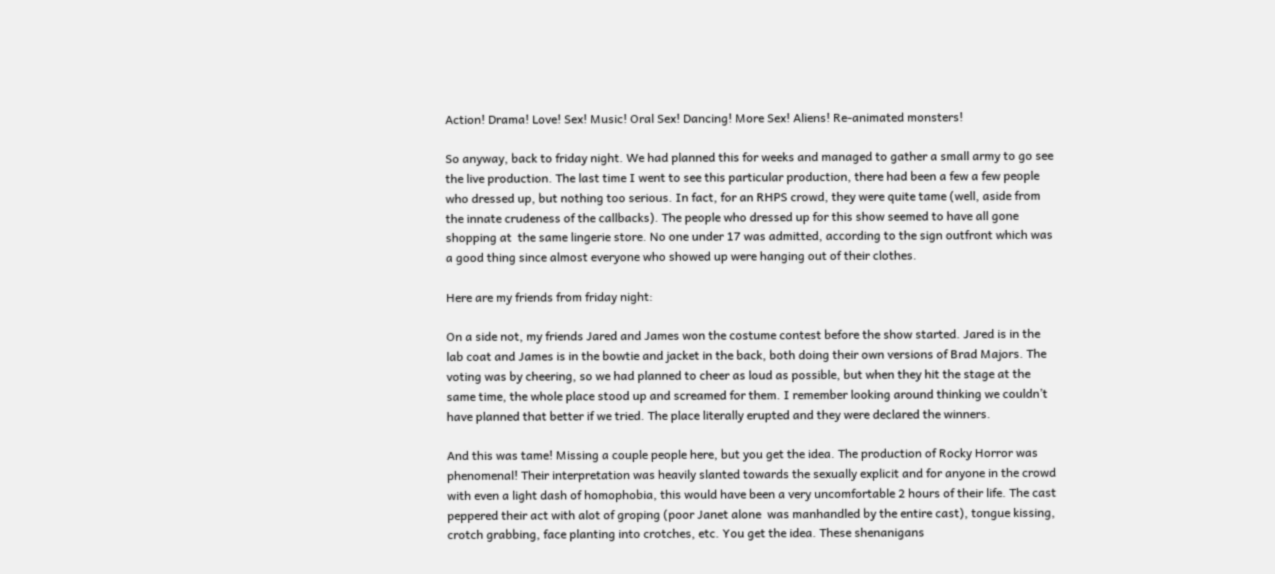Action! Drama! Love! Sex! Music! Oral Sex! Dancing! More Sex! Aliens! Re-animated monsters!

So anyway, back to friday night. We had planned this for weeks and managed to gather a small army to go see the live production. The last time I went to see this particular production, there had been a few a few people who dressed up, but nothing too serious. In fact, for an RHPS crowd, they were quite tame (well, aside from the innate crudeness of the callbacks). The people who dressed up for this show seemed to have all gone shopping at  the same lingerie store. No one under 17 was admitted, according to the sign outfront which was a good thing since almost everyone who showed up were hanging out of their clothes.

Here are my friends from friday night:

On a side not, my friends Jared and James won the costume contest before the show started. Jared is in the lab coat and James is in the bowtie and jacket in the back, both doing their own versions of Brad Majors. The voting was by cheering, so we had planned to cheer as loud as possible, but when they hit the stage at the same time, the whole place stood up and screamed for them. I remember looking around thinking we couldn’t have planned that better if we tried. The place literally erupted and they were declared the winners.

And this was tame! Missing a couple people here, but you get the idea. The production of Rocky Horror was phenomenal! Their interpretation was heavily slanted towards the sexually explicit and for anyone in the crowd with even a light dash of homophobia, this would have been a very uncomfortable 2 hours of their life. The cast peppered their act with alot of groping (poor Janet alone  was manhandled by the entire cast), tongue kissing, crotch grabbing, face planting into crotches, etc. You get the idea. These shenanigans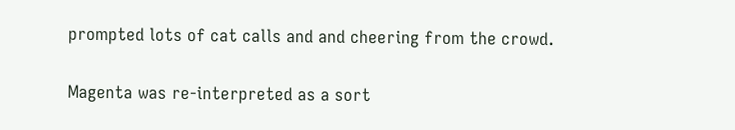prompted lots of cat calls and and cheering from the crowd.

Magenta was re-interpreted as a sort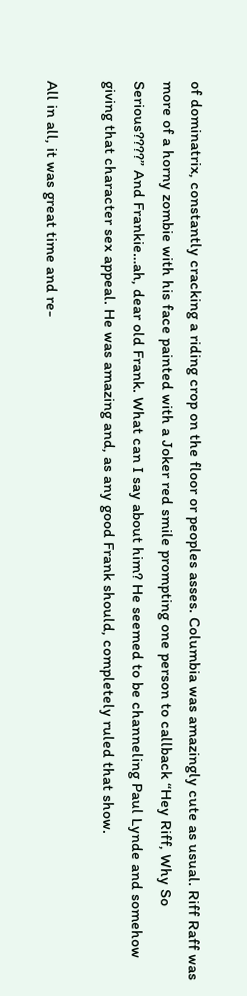of dominatrix, constantly cracking a riding crop on the floor or peoples asses. Columbia was amazingly cute as usual. Riff Raff was more of a horny zombie with his face painted with a Joker red smile prompting one person to callback “Hey Riff, Why So Serious????” And Frankie…ah, dear old Frank. What can I say about him? He seemed to be channeling Paul Lynde and somehow giving that character sex appeal. He was amazing and, as any good Frank should, completely ruled that show.

All in all, it was great time and re-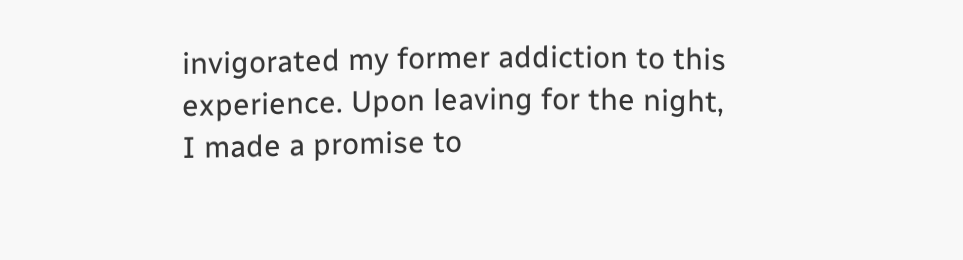invigorated my former addiction to this experience. Upon leaving for the night, I made a promise to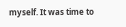myself. It was time to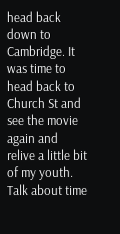head back down to Cambridge. It was time to head back to Church St and see the movie again and relive a little bit of my youth. Talk about time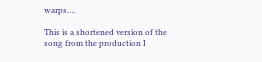warps….

This is a shortened version of the song from the production I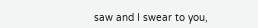saw and I swear to you,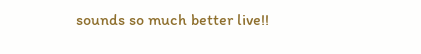sounds so much better live!!